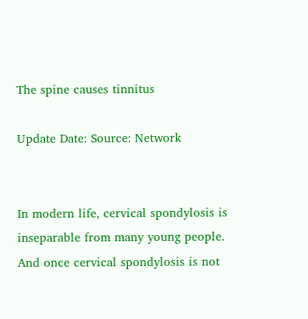The spine causes tinnitus

Update Date: Source: Network


In modern life, cervical spondylosis is inseparable from many young people. And once cervical spondylosis is not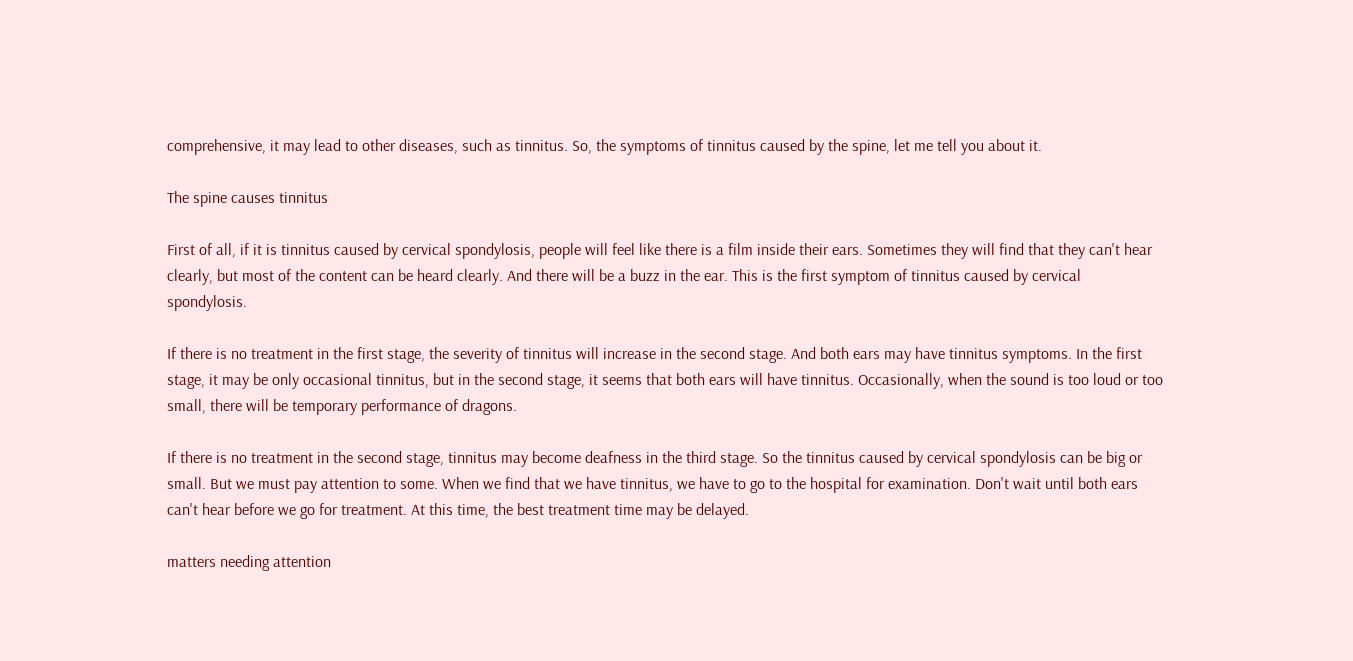comprehensive, it may lead to other diseases, such as tinnitus. So, the symptoms of tinnitus caused by the spine, let me tell you about it.

The spine causes tinnitus

First of all, if it is tinnitus caused by cervical spondylosis, people will feel like there is a film inside their ears. Sometimes they will find that they can't hear clearly, but most of the content can be heard clearly. And there will be a buzz in the ear. This is the first symptom of tinnitus caused by cervical spondylosis.

If there is no treatment in the first stage, the severity of tinnitus will increase in the second stage. And both ears may have tinnitus symptoms. In the first stage, it may be only occasional tinnitus, but in the second stage, it seems that both ears will have tinnitus. Occasionally, when the sound is too loud or too small, there will be temporary performance of dragons.

If there is no treatment in the second stage, tinnitus may become deafness in the third stage. So the tinnitus caused by cervical spondylosis can be big or small. But we must pay attention to some. When we find that we have tinnitus, we have to go to the hospital for examination. Don't wait until both ears can't hear before we go for treatment. At this time, the best treatment time may be delayed.

matters needing attention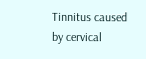Tinnitus caused by cervical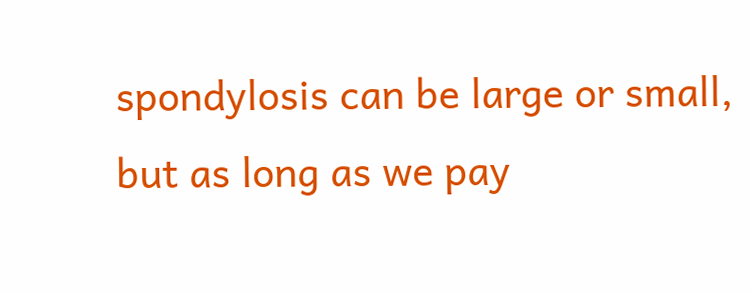spondylosis can be large or small, but as long as we pay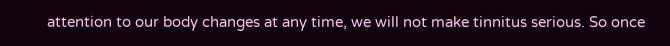attention to our body changes at any time, we will not make tinnitus serious. So once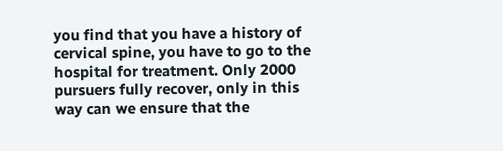you find that you have a history of cervical spine, you have to go to the hospital for treatment. Only 2000 pursuers fully recover, only in this way can we ensure that the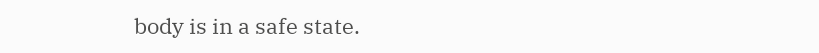body is in a safe state.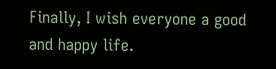Finally, I wish everyone a good and happy life.